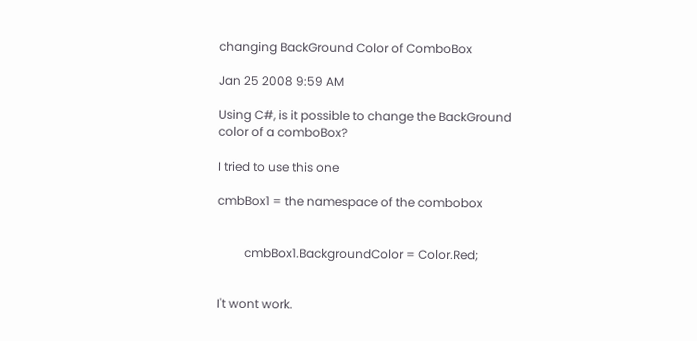changing BackGround Color of ComboBox

Jan 25 2008 9:59 AM

Using C#, is it possible to change the BackGround color of a comboBox?

I tried to use this one

cmbBox1 = the namespace of the combobox


         cmbBox1.BackgroundColor = Color.Red;


I't wont work.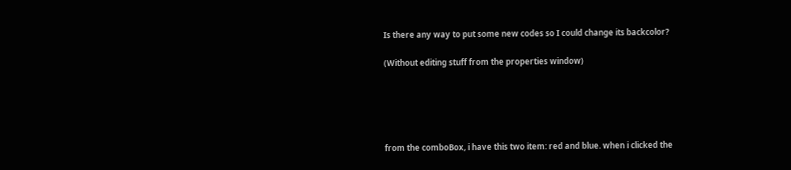Is there any way to put some new codes so I could change its backcolor?

(Without editing stuff from the properties window)





from the comboBox, i have this two item: red and blue. when i clicked the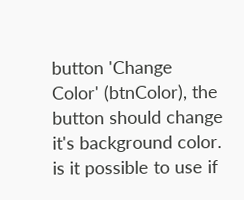button 'Change Color' (btnColor), the button should change it's background color. is it possible to use if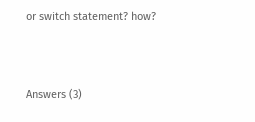or switch statement? how?



Answers (3)